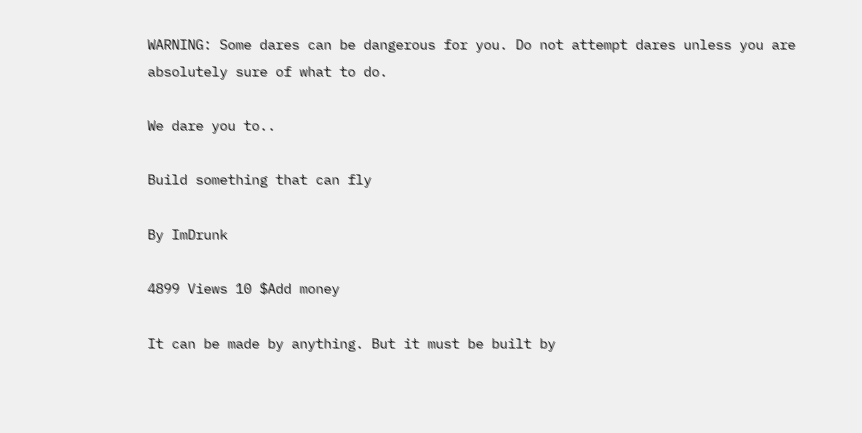WARNING: Some dares can be dangerous for you. Do not attempt dares unless you are absolutely sure of what to do.

We dare you to..

Build something that can fly

By ImDrunk

4899 Views 10 $Add money

It can be made by anything. But it must be built by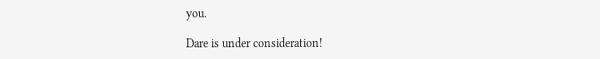you.

Dare is under consideration!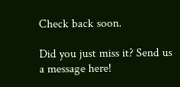Check back soon.

Did you just miss it? Send us a message here!